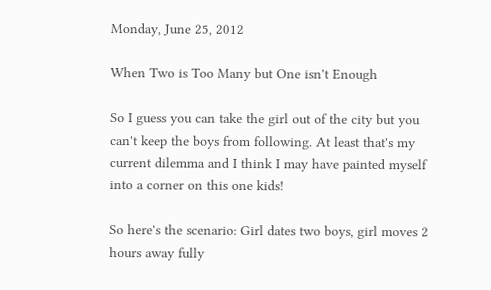Monday, June 25, 2012

When Two is Too Many but One isn't Enough

So I guess you can take the girl out of the city but you can't keep the boys from following. At least that's my current dilemma and I think I may have painted myself into a corner on this one kids!

So here's the scenario: Girl dates two boys, girl moves 2 hours away fully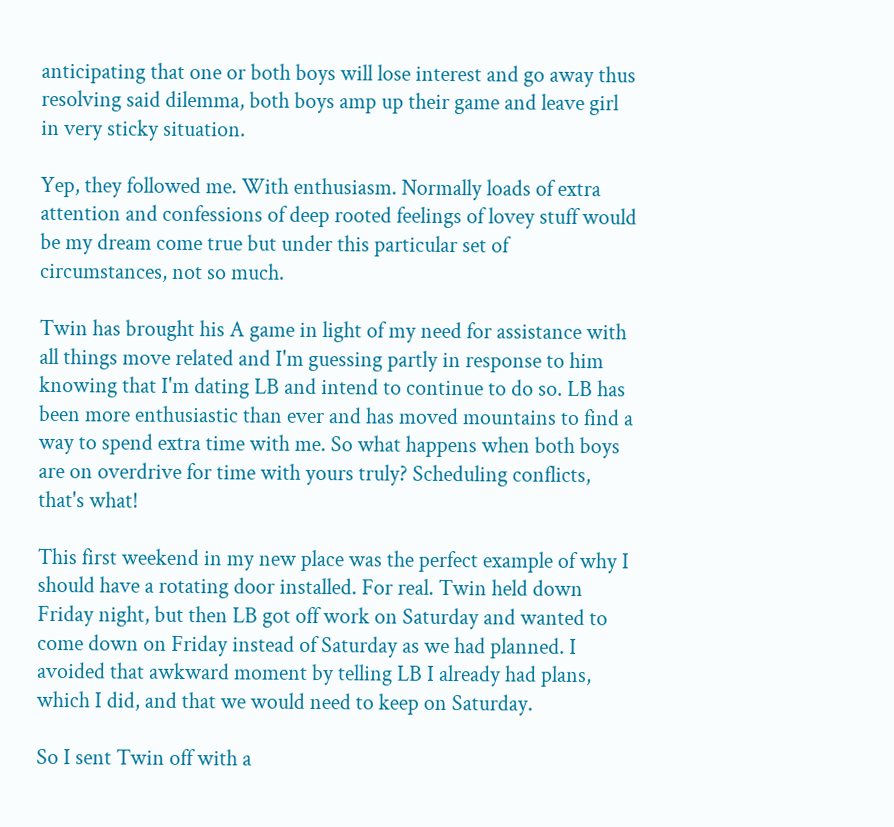anticipating that one or both boys will lose interest and go away thus resolving said dilemma, both boys amp up their game and leave girl in very sticky situation.

Yep, they followed me. With enthusiasm. Normally loads of extra attention and confessions of deep rooted feelings of lovey stuff would be my dream come true but under this particular set of circumstances, not so much.

Twin has brought his A game in light of my need for assistance with all things move related and I'm guessing partly in response to him knowing that I'm dating LB and intend to continue to do so. LB has been more enthusiastic than ever and has moved mountains to find a way to spend extra time with me. So what happens when both boys are on overdrive for time with yours truly? Scheduling conflicts, that's what!

This first weekend in my new place was the perfect example of why I should have a rotating door installed. For real. Twin held down Friday night, but then LB got off work on Saturday and wanted to come down on Friday instead of Saturday as we had planned. I avoided that awkward moment by telling LB I already had plans, which I did, and that we would need to keep on Saturday.

So I sent Twin off with a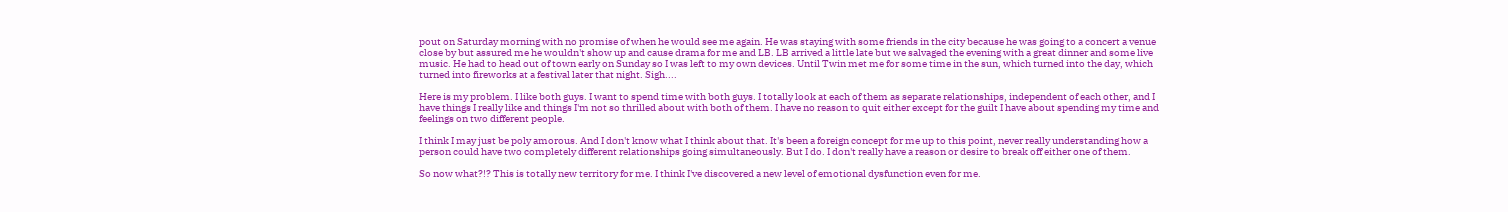pout on Saturday morning with no promise of when he would see me again. He was staying with some friends in the city because he was going to a concert a venue close by but assured me he wouldn't show up and cause drama for me and LB. LB arrived a little late but we salvaged the evening with a great dinner and some live music. He had to head out of town early on Sunday so I was left to my own devices. Until Twin met me for some time in the sun, which turned into the day, which turned into fireworks at a festival later that night. Sigh....

Here is my problem. I like both guys. I want to spend time with both guys. I totally look at each of them as separate relationships, independent of each other, and I have things I really like and things I'm not so thrilled about with both of them. I have no reason to quit either except for the guilt I have about spending my time and feelings on two different people.

I think I may just be poly amorous. And I don't know what I think about that. It's been a foreign concept for me up to this point, never really understanding how a person could have two completely different relationships going simultaneously. But I do. I don't really have a reason or desire to break off either one of them.

So now what?!? This is totally new territory for me. I think I've discovered a new level of emotional dysfunction even for me.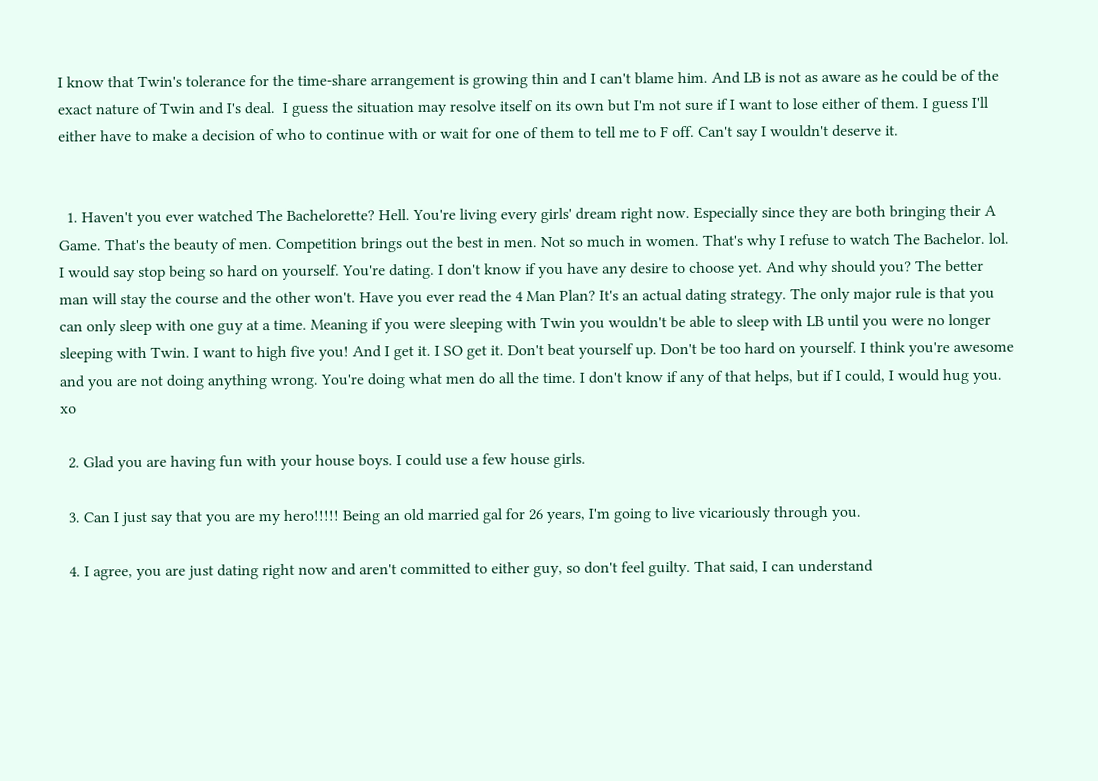I know that Twin's tolerance for the time-share arrangement is growing thin and I can't blame him. And LB is not as aware as he could be of the exact nature of Twin and I's deal.  I guess the situation may resolve itself on its own but I'm not sure if I want to lose either of them. I guess I'll either have to make a decision of who to continue with or wait for one of them to tell me to F off. Can't say I wouldn't deserve it.


  1. Haven't you ever watched The Bachelorette? Hell. You're living every girls' dream right now. Especially since they are both bringing their A Game. That's the beauty of men. Competition brings out the best in men. Not so much in women. That's why I refuse to watch The Bachelor. lol. I would say stop being so hard on yourself. You're dating. I don't know if you have any desire to choose yet. And why should you? The better man will stay the course and the other won't. Have you ever read the 4 Man Plan? It's an actual dating strategy. The only major rule is that you can only sleep with one guy at a time. Meaning if you were sleeping with Twin you wouldn't be able to sleep with LB until you were no longer sleeping with Twin. I want to high five you! And I get it. I SO get it. Don't beat yourself up. Don't be too hard on yourself. I think you're awesome and you are not doing anything wrong. You're doing what men do all the time. I don't know if any of that helps, but if I could, I would hug you. xo

  2. Glad you are having fun with your house boys. I could use a few house girls.

  3. Can I just say that you are my hero!!!!! Being an old married gal for 26 years, I'm going to live vicariously through you.

  4. I agree, you are just dating right now and aren't committed to either guy, so don't feel guilty. That said, I can understand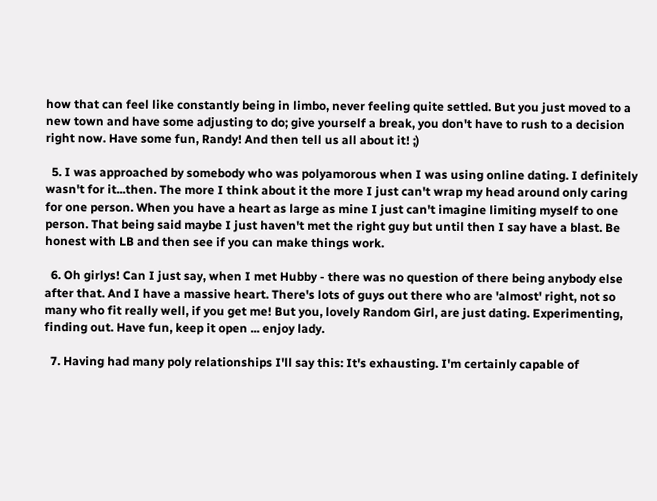how that can feel like constantly being in limbo, never feeling quite settled. But you just moved to a new town and have some adjusting to do; give yourself a break, you don't have to rush to a decision right now. Have some fun, Randy! And then tell us all about it! ;)

  5. I was approached by somebody who was polyamorous when I was using online dating. I definitely wasn't for it...then. The more I think about it the more I just can't wrap my head around only caring for one person. When you have a heart as large as mine I just can't imagine limiting myself to one person. That being said maybe I just haven't met the right guy but until then I say have a blast. Be honest with LB and then see if you can make things work.

  6. Oh girlys! Can I just say, when I met Hubby - there was no question of there being anybody else after that. And I have a massive heart. There's lots of guys out there who are 'almost' right, not so many who fit really well, if you get me! But you, lovely Random Girl, are just dating. Experimenting, finding out. Have fun, keep it open ... enjoy lady.

  7. Having had many poly relationships I'll say this: It's exhausting. I'm certainly capable of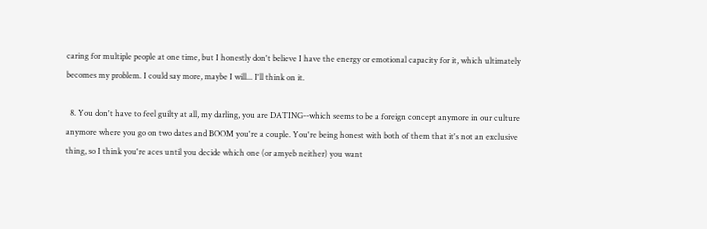caring for multiple people at one time, but I honestly don't believe I have the energy or emotional capacity for it, which ultimately becomes my problem. I could say more, maybe I will... I'll think on it.

  8. You don't have to feel guilty at all, my darling, you are DATING--which seems to be a foreign concept anymore in our culture anymore where you go on two dates and BOOM you're a couple. You're being honest with both of them that it's not an exclusive thing, so I think you're aces until you decide which one (or amyeb neither) you want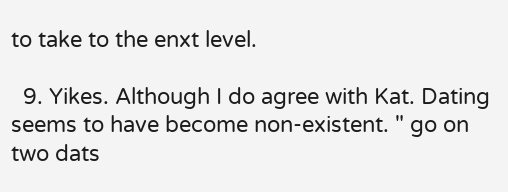to take to the enxt level.

  9. Yikes. Although I do agree with Kat. Dating seems to have become non-existent. " go on two dats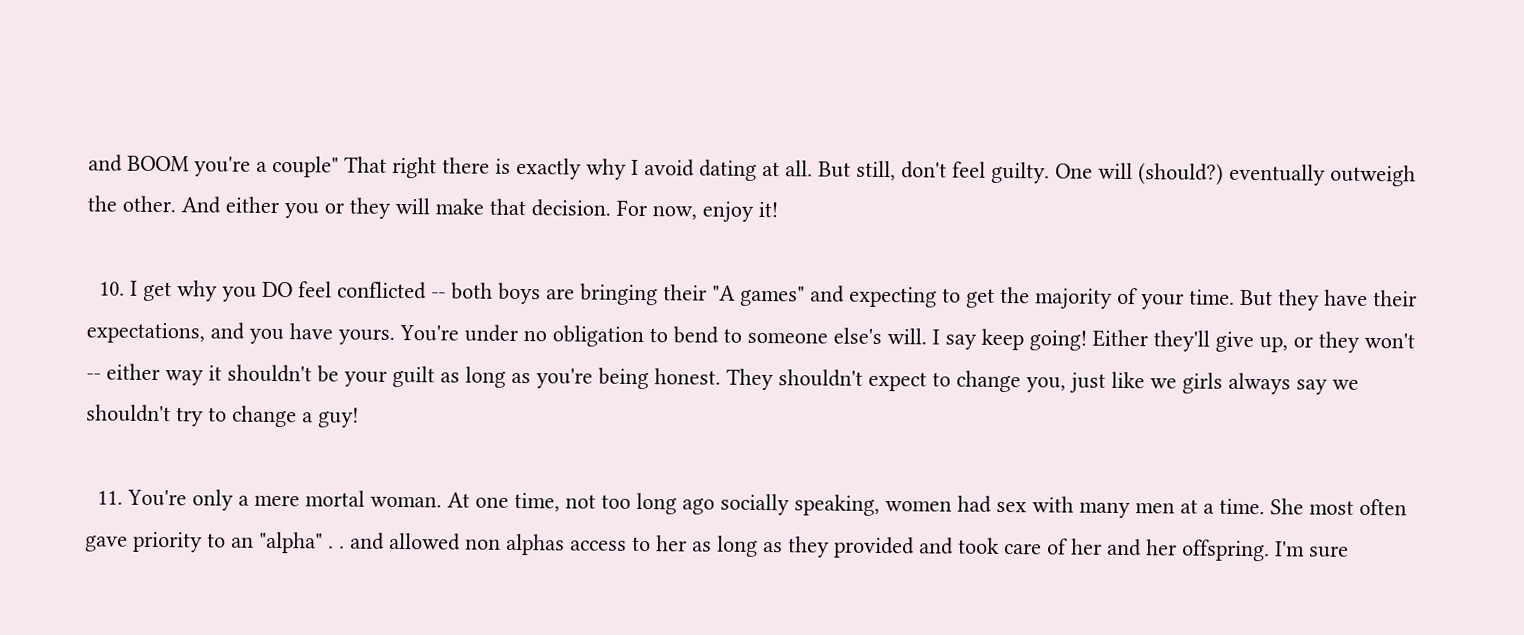and BOOM you're a couple" That right there is exactly why I avoid dating at all. But still, don't feel guilty. One will (should?) eventually outweigh the other. And either you or they will make that decision. For now, enjoy it!

  10. I get why you DO feel conflicted -- both boys are bringing their "A games" and expecting to get the majority of your time. But they have their expectations, and you have yours. You're under no obligation to bend to someone else's will. I say keep going! Either they'll give up, or they won't -- either way it shouldn't be your guilt as long as you're being honest. They shouldn't expect to change you, just like we girls always say we shouldn't try to change a guy!

  11. You're only a mere mortal woman. At one time, not too long ago socially speaking, women had sex with many men at a time. She most often gave priority to an "alpha" . . and allowed non alphas access to her as long as they provided and took care of her and her offspring. I'm sure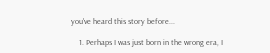you've heard this story before...

    1. Perhaps I was just born in the wrong era, I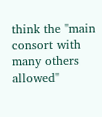think the "main consort with many others allowed"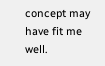concept may have fit me well.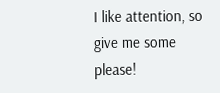I like attention, so give me some please!